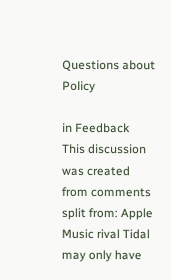Questions about Policy

in Feedback
This discussion was created from comments split from: Apple Music rival Tidal may only have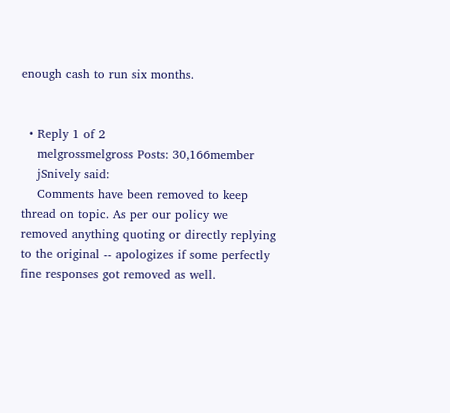enough cash to run six months.


  • Reply 1 of 2
    melgrossmelgross Posts: 30,166member
    jSnively said:
    Comments have been removed to keep thread on topic. As per our policy we removed anything quoting or directly replying to the original -- apologizes if some perfectly fine responses got removed as well.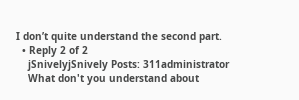I don’t quite understand the second part.
  • Reply 2 of 2
    jSnivelyjSnively Posts: 311administrator
    What don't you understand about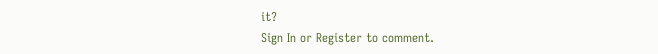it?
Sign In or Register to comment.